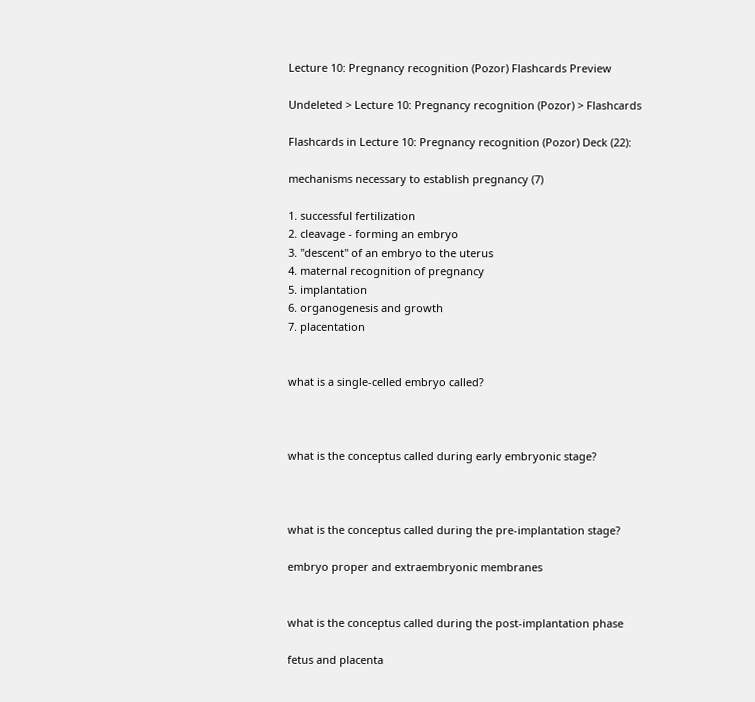Lecture 10: Pregnancy recognition (Pozor) Flashcards Preview

Undeleted > Lecture 10: Pregnancy recognition (Pozor) > Flashcards

Flashcards in Lecture 10: Pregnancy recognition (Pozor) Deck (22):

mechanisms necessary to establish pregnancy (7)

1. successful fertilization
2. cleavage - forming an embryo
3. "descent" of an embryo to the uterus
4. maternal recognition of pregnancy
5. implantation
6. organogenesis and growth
7. placentation


what is a single-celled embryo called?



what is the conceptus called during early embryonic stage?



what is the conceptus called during the pre-implantation stage?

embryo proper and extraembryonic membranes


what is the conceptus called during the post-implantation phase

fetus and placenta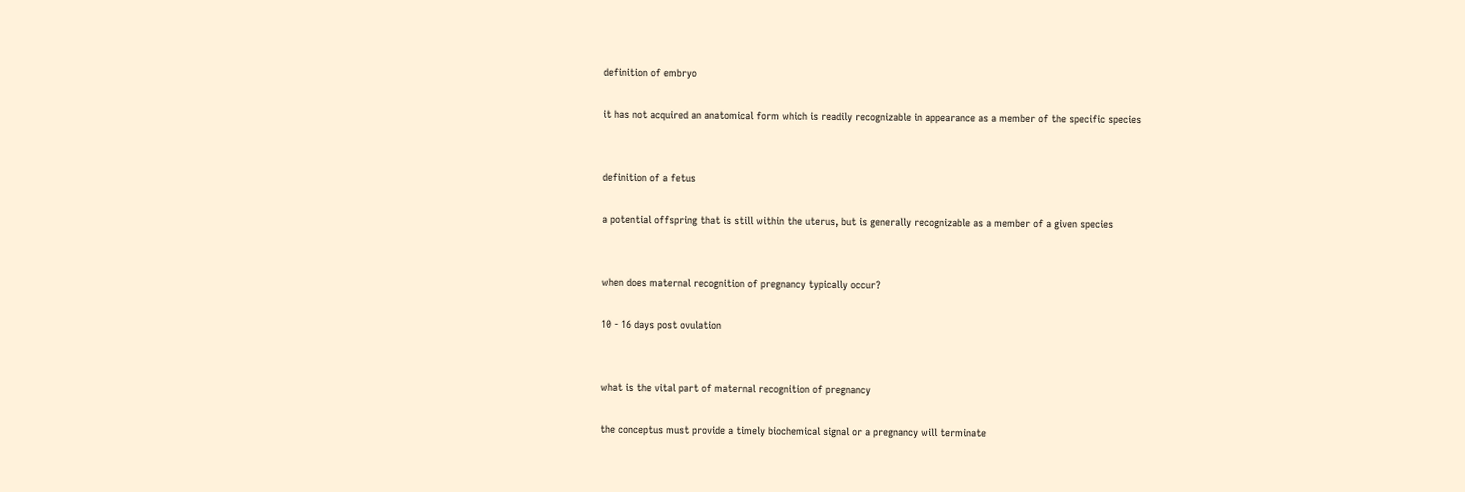definition of embryo

it has not acquired an anatomical form which is readily recognizable in appearance as a member of the specific species


definition of a fetus

a potential offspring that is still within the uterus, but is generally recognizable as a member of a given species


when does maternal recognition of pregnancy typically occur?

10 - 16 days post ovulation


what is the vital part of maternal recognition of pregnancy

the conceptus must provide a timely biochemical signal or a pregnancy will terminate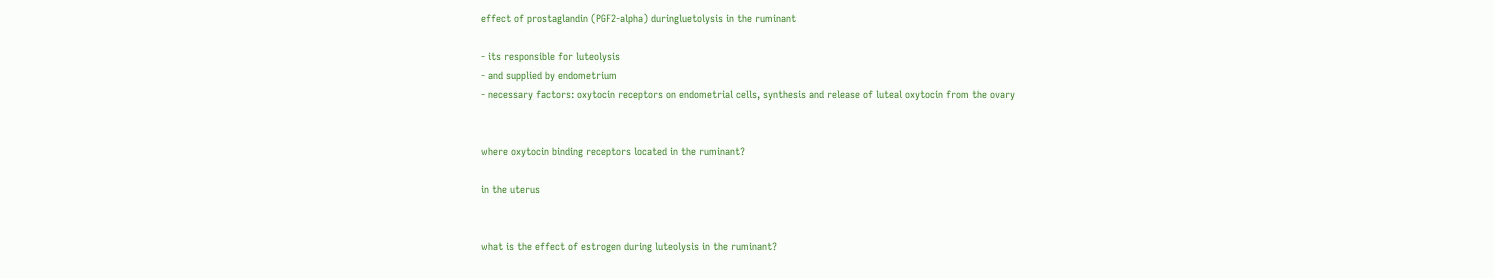effect of prostaglandin (PGF2-alpha) duringluetolysis in the ruminant

- its responsible for luteolysis
- and supplied by endometrium
- necessary factors: oxytocin receptors on endometrial cells, synthesis and release of luteal oxytocin from the ovary


where oxytocin binding receptors located in the ruminant?

in the uterus


what is the effect of estrogen during luteolysis in the ruminant?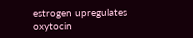estrogen upregulates oxytocin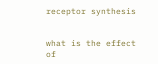receptor synthesis


what is the effect of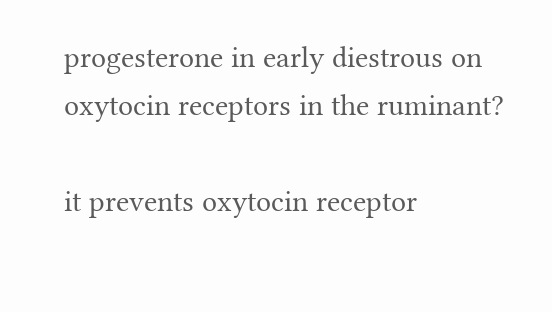progesterone in early diestrous on oxytocin receptors in the ruminant?

it prevents oxytocin receptor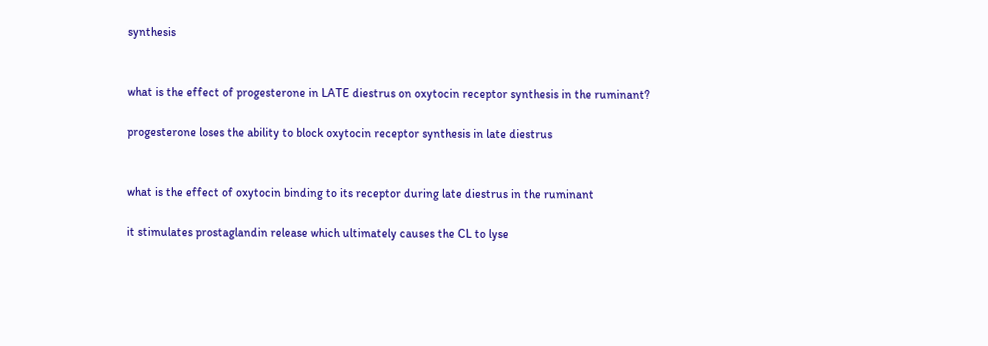synthesis


what is the effect of progesterone in LATE diestrus on oxytocin receptor synthesis in the ruminant?

progesterone loses the ability to block oxytocin receptor synthesis in late diestrus


what is the effect of oxytocin binding to its receptor during late diestrus in the ruminant

it stimulates prostaglandin release which ultimately causes the CL to lyse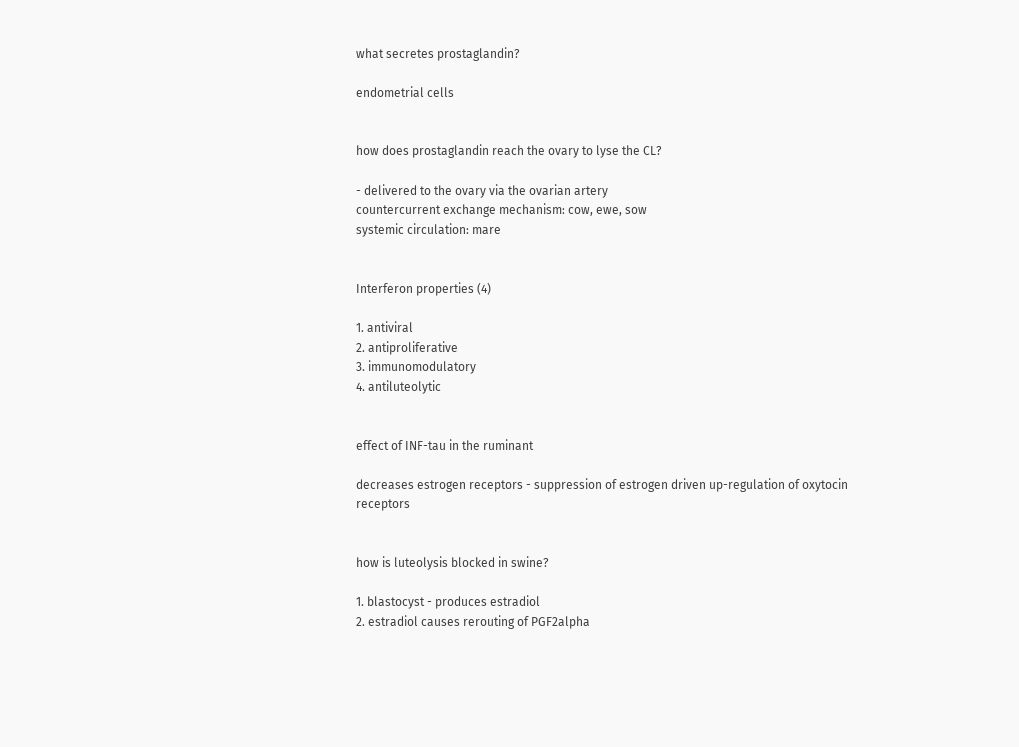what secretes prostaglandin?

endometrial cells


how does prostaglandin reach the ovary to lyse the CL?

- delivered to the ovary via the ovarian artery
countercurrent exchange mechanism: cow, ewe, sow
systemic circulation: mare


Interferon properties (4)

1. antiviral
2. antiproliferative
3. immunomodulatory
4. antiluteolytic


effect of INF-tau in the ruminant

decreases estrogen receptors - suppression of estrogen driven up-regulation of oxytocin receptors


how is luteolysis blocked in swine?

1. blastocyst - produces estradiol
2. estradiol causes rerouting of PGF2alpha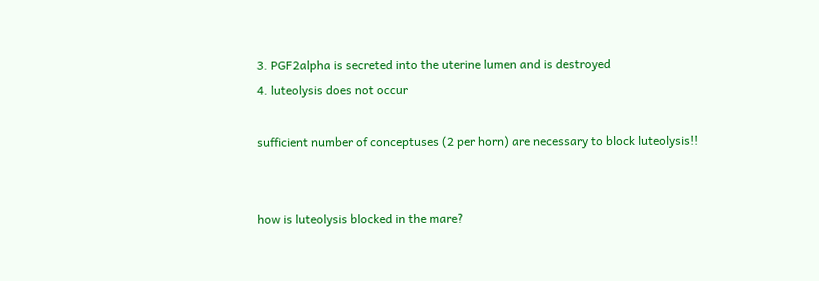3. PGF2alpha is secreted into the uterine lumen and is destroyed
4. luteolysis does not occur

sufficient number of conceptuses (2 per horn) are necessary to block luteolysis!!


how is luteolysis blocked in the mare?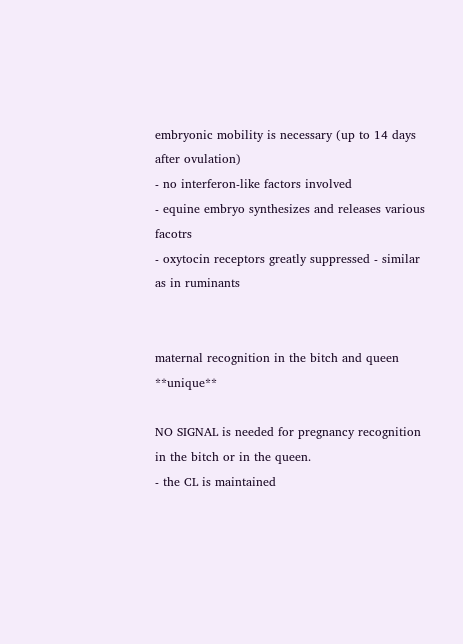embryonic mobility is necessary (up to 14 days after ovulation)
- no interferon-like factors involved
- equine embryo synthesizes and releases various facotrs
- oxytocin receptors greatly suppressed - similar as in ruminants


maternal recognition in the bitch and queen **unique**

NO SIGNAL is needed for pregnancy recognition in the bitch or in the queen.
- the CL is maintained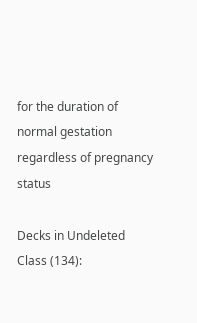for the duration of normal gestation regardless of pregnancy status

Decks in Undeleted Class (134):